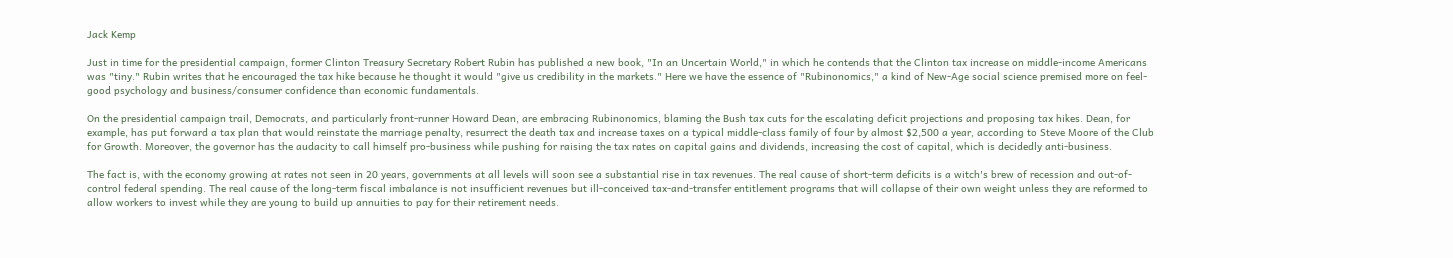Jack Kemp

Just in time for the presidential campaign, former Clinton Treasury Secretary Robert Rubin has published a new book, "In an Uncertain World," in which he contends that the Clinton tax increase on middle-income Americans was "tiny." Rubin writes that he encouraged the tax hike because he thought it would "give us credibility in the markets." Here we have the essence of "Rubinonomics," a kind of New-Age social science premised more on feel-good psychology and business/consumer confidence than economic fundamentals.

On the presidential campaign trail, Democrats, and particularly front-runner Howard Dean, are embracing Rubinonomics, blaming the Bush tax cuts for the escalating deficit projections and proposing tax hikes. Dean, for example, has put forward a tax plan that would reinstate the marriage penalty, resurrect the death tax and increase taxes on a typical middle-class family of four by almost $2,500 a year, according to Steve Moore of the Club for Growth. Moreover, the governor has the audacity to call himself pro-business while pushing for raising the tax rates on capital gains and dividends, increasing the cost of capital, which is decidedly anti-business.

The fact is, with the economy growing at rates not seen in 20 years, governments at all levels will soon see a substantial rise in tax revenues. The real cause of short-term deficits is a witch's brew of recession and out-of-control federal spending. The real cause of the long-term fiscal imbalance is not insufficient revenues but ill-conceived tax-and-transfer entitlement programs that will collapse of their own weight unless they are reformed to allow workers to invest while they are young to build up annuities to pay for their retirement needs.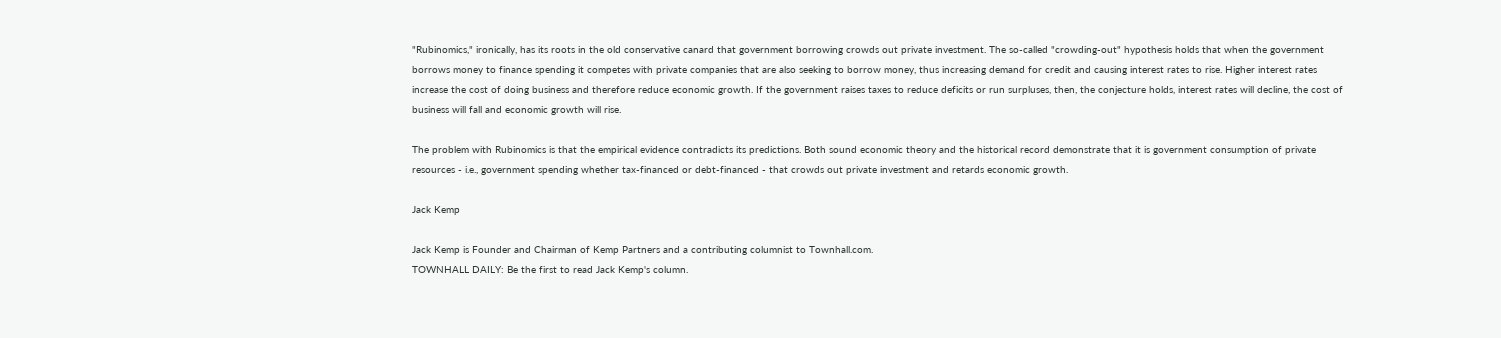"Rubinomics," ironically, has its roots in the old conservative canard that government borrowing crowds out private investment. The so-called "crowding-out" hypothesis holds that when the government borrows money to finance spending it competes with private companies that are also seeking to borrow money, thus increasing demand for credit and causing interest rates to rise. Higher interest rates increase the cost of doing business and therefore reduce economic growth. If the government raises taxes to reduce deficits or run surpluses, then, the conjecture holds, interest rates will decline, the cost of business will fall and economic growth will rise.

The problem with Rubinomics is that the empirical evidence contradicts its predictions. Both sound economic theory and the historical record demonstrate that it is government consumption of private resources - i.e., government spending whether tax-financed or debt-financed - that crowds out private investment and retards economic growth.

Jack Kemp

Jack Kemp is Founder and Chairman of Kemp Partners and a contributing columnist to Townhall.com.
TOWNHALL DAILY: Be the first to read Jack Kemp's column.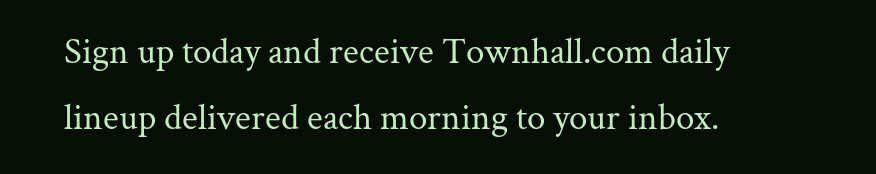Sign up today and receive Townhall.com daily lineup delivered each morning to your inbox.